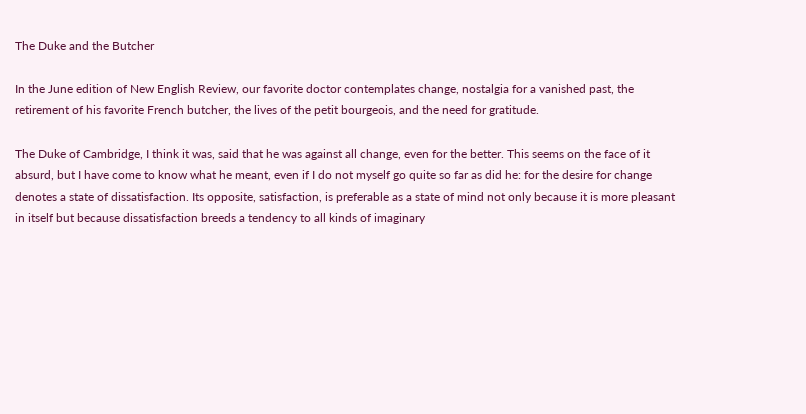The Duke and the Butcher

In the June edition of New English Review, our favorite doctor contemplates change, nostalgia for a vanished past, the retirement of his favorite French butcher, the lives of the petit bourgeois, and the need for gratitude.

The Duke of Cambridge, I think it was, said that he was against all change, even for the better. This seems on the face of it absurd, but I have come to know what he meant, even if I do not myself go quite so far as did he: for the desire for change denotes a state of dissatisfaction. Its opposite, satisfaction, is preferable as a state of mind not only because it is more pleasant in itself but because dissatisfaction breeds a tendency to all kinds of imaginary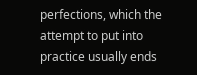perfections, which the attempt to put into practice usually ends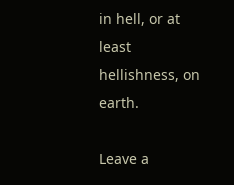in hell, or at least hellishness, on earth.

Leave a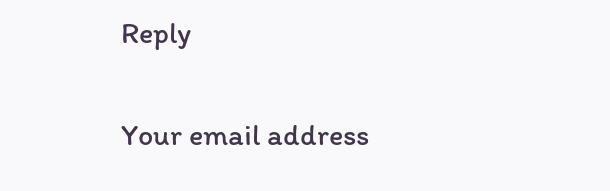Reply

Your email address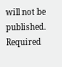will not be published. Required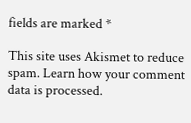fields are marked *

This site uses Akismet to reduce spam. Learn how your comment data is processed.